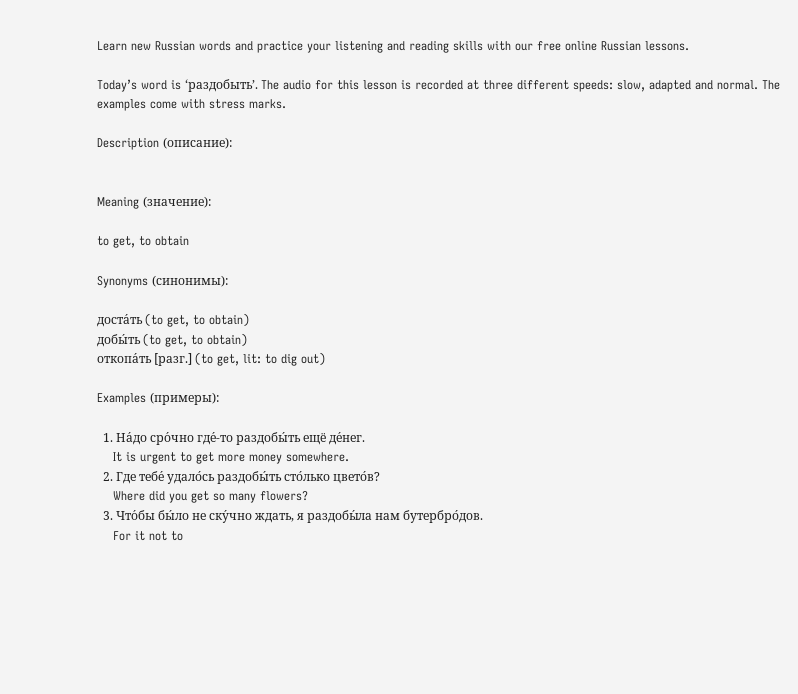Learn new Russian words and practice your listening and reading skills with our free online Russian lessons.

Today’s word is ‘раздобыть’. The audio for this lesson is recorded at three different speeds: slow, adapted and normal. The examples come with stress marks.

Description (описание):


Meaning (значение):

to get, to obtain

Synonyms (синонимы):

доста́ть (to get, to obtain)
добы́ть (to get, to obtain)
откопа́ть [разг.] (to get, lit: to dig out)

Examples (примеры):

  1. На́до сро́чно где́-то раздобы́ть ещё де́нег.
    It is urgent to get more money somewhere.
  2. Где тебе́ удало́сь раздобы́ть сто́лько цвето́в?
    Where did you get so many flowers?
  3. Что́бы бы́ло не ску́чно ждать, я раздобы́ла нам бутербро́дов.
    For it not to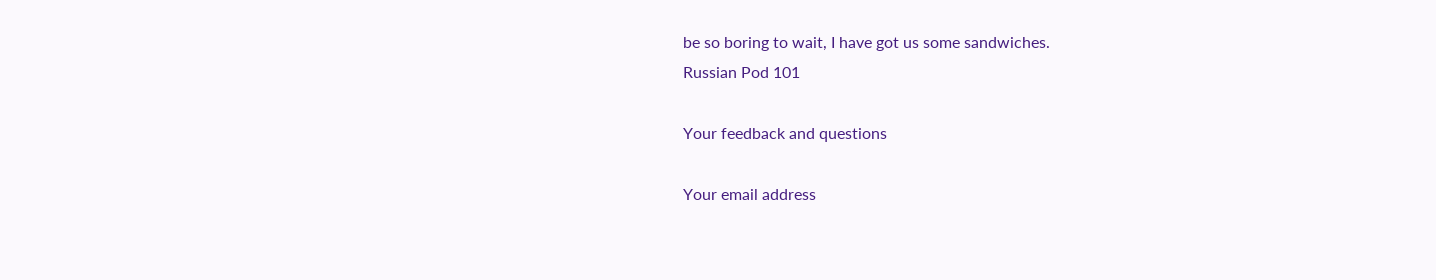be so boring to wait, I have got us some sandwiches.
Russian Pod 101

Your feedback and questions

Your email address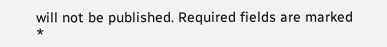will not be published. Required fields are marked *